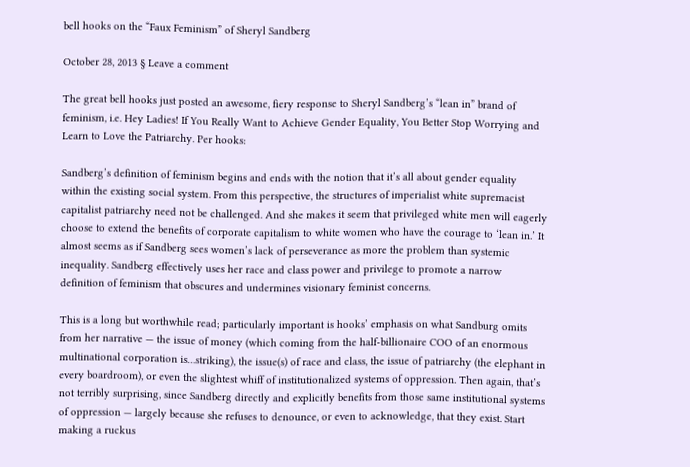bell hooks on the “Faux Feminism” of Sheryl Sandberg

October 28, 2013 § Leave a comment

The great bell hooks just posted an awesome, fiery response to Sheryl Sandberg’s “lean in” brand of feminism, i.e. Hey Ladies! If You Really Want to Achieve Gender Equality, You Better Stop Worrying and Learn to Love the Patriarchy. Per hooks:

Sandberg’s definition of feminism begins and ends with the notion that it’s all about gender equality within the existing social system. From this perspective, the structures of imperialist white supremacist capitalist patriarchy need not be challenged. And she makes it seem that privileged white men will eagerly choose to extend the benefits of corporate capitalism to white women who have the courage to ‘lean in.’ It almost seems as if Sandberg sees women’s lack of perseverance as more the problem than systemic inequality. Sandberg effectively uses her race and class power and privilege to promote a narrow definition of feminism that obscures and undermines visionary feminist concerns.

This is a long but worthwhile read; particularly important is hooks’ emphasis on what Sandburg omits from her narrative — the issue of money (which coming from the half-billionaire COO of an enormous multinational corporation is…striking), the issue(s) of race and class, the issue of patriarchy (the elephant in every boardroom), or even the slightest whiff of institutionalized systems of oppression. Then again, that’s not terribly surprising, since Sandberg directly and explicitly benefits from those same institutional systems of oppression — largely because she refuses to denounce, or even to acknowledge, that they exist. Start making a ruckus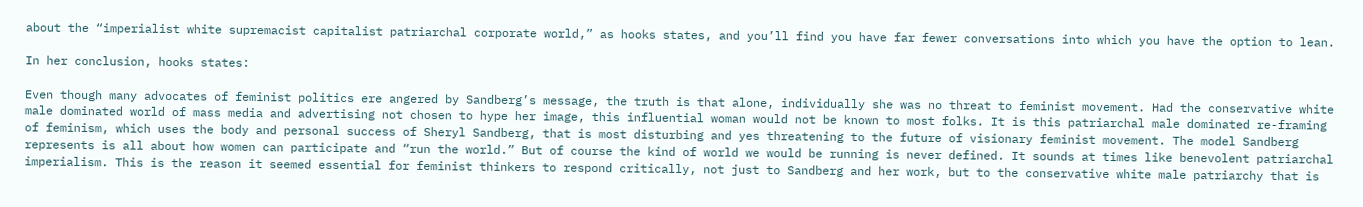about the “imperialist white supremacist capitalist patriarchal corporate world,” as hooks states, and you’ll find you have far fewer conversations into which you have the option to lean.

In her conclusion, hooks states:

Even though many advocates of feminist politics ere angered by Sandberg’s message, the truth is that alone, individually she was no threat to feminist movement. Had the conservative white male dominated world of mass media and advertising not chosen to hype her image, this influential woman would not be known to most folks. It is this patriarchal male dominated re-framing of feminism, which uses the body and personal success of Sheryl Sandberg, that is most disturbing and yes threatening to the future of visionary feminist movement. The model Sandberg represents is all about how women can participate and “run the world.” But of course the kind of world we would be running is never defined. It sounds at times like benevolent patriarchal imperialism. This is the reason it seemed essential for feminist thinkers to respond critically, not just to Sandberg and her work, but to the conservative white male patriarchy that is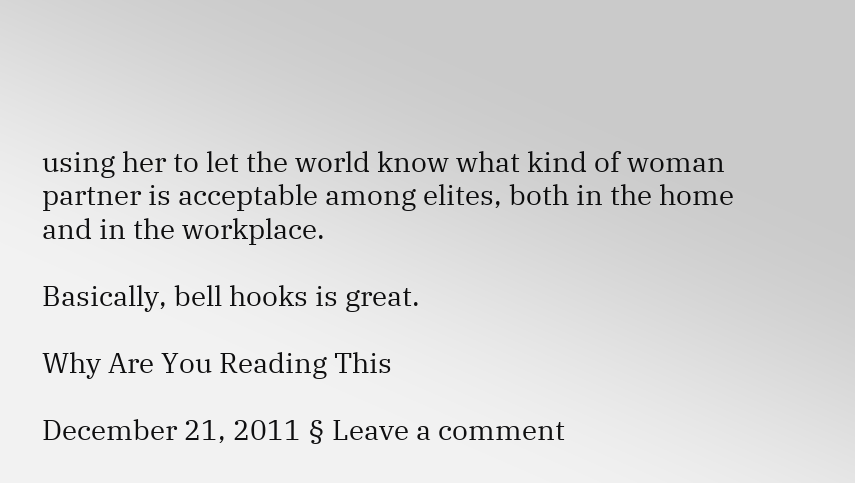using her to let the world know what kind of woman partner is acceptable among elites, both in the home and in the workplace.

Basically, bell hooks is great.

Why Are You Reading This

December 21, 2011 § Leave a comment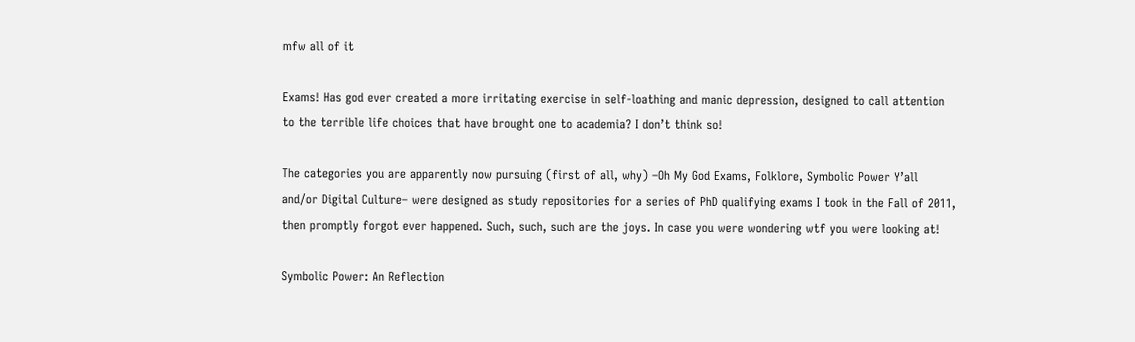mfw all of it

Exams! Has god ever created a more irritating exercise in self-loathing and manic depression, designed to call attention to the terrible life choices that have brought one to academia? I don’t think so!

The categories you are apparently now pursuing (first of all, why) –Oh My God Exams, Folklore, Symbolic Power Y’all and/or Digital Culture– were designed as study repositories for a series of PhD qualifying exams I took in the Fall of 2011, then promptly forgot ever happened. Such, such, such are the joys. In case you were wondering wtf you were looking at!

Symbolic Power: An Reflection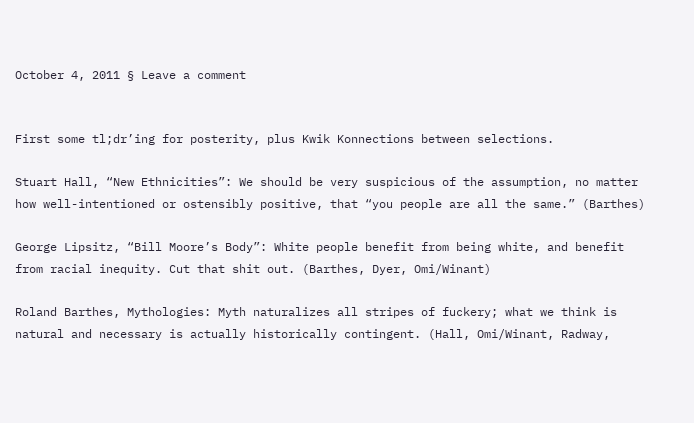October 4, 2011 § Leave a comment


First some tl;dr’ing for posterity, plus Kwik Konnections between selections.

Stuart Hall, “New Ethnicities”: We should be very suspicious of the assumption, no matter how well-intentioned or ostensibly positive, that “you people are all the same.” (Barthes)

George Lipsitz, “Bill Moore’s Body”: White people benefit from being white, and benefit from racial inequity. Cut that shit out. (Barthes, Dyer, Omi/Winant)

Roland Barthes, Mythologies: Myth naturalizes all stripes of fuckery; what we think is natural and necessary is actually historically contingent. (Hall, Omi/Winant, Radway,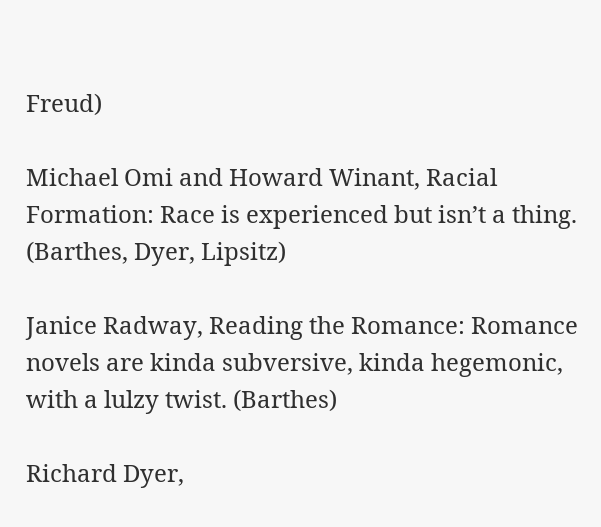Freud)

Michael Omi and Howard Winant, Racial Formation: Race is experienced but isn’t a thing. (Barthes, Dyer, Lipsitz)

Janice Radway, Reading the Romance: Romance novels are kinda subversive, kinda hegemonic, with a lulzy twist. (Barthes)

Richard Dyer,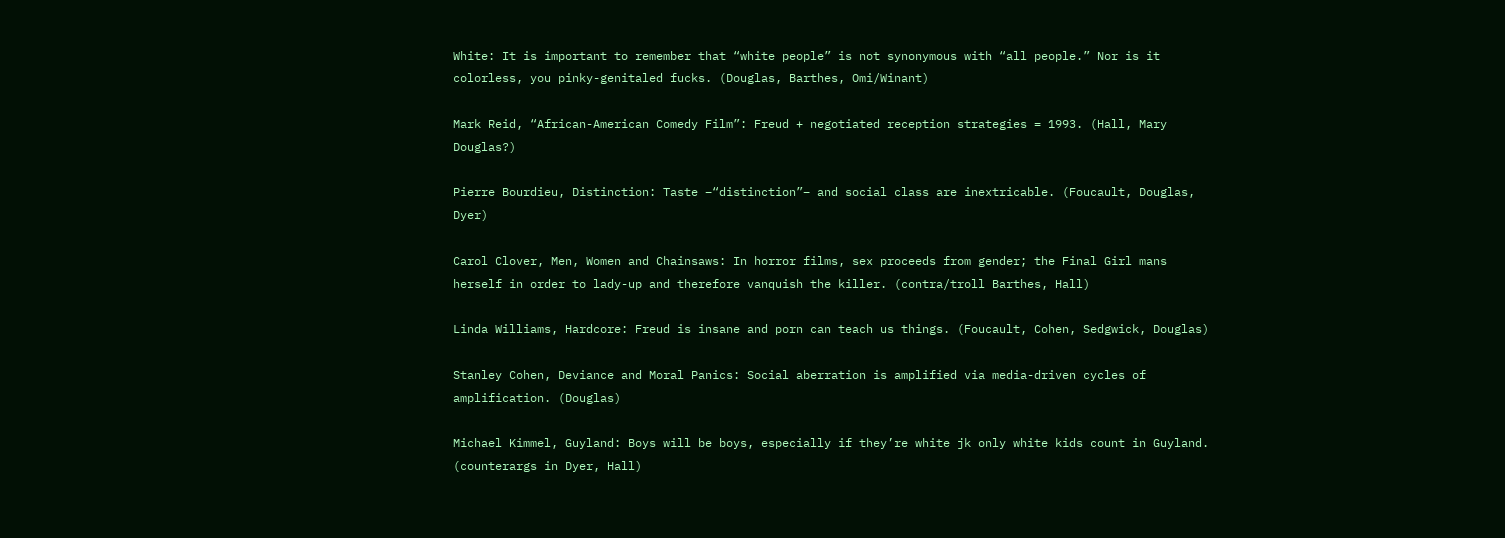White: It is important to remember that “white people” is not synonymous with “all people.” Nor is it colorless, you pinky-genitaled fucks. (Douglas, Barthes, Omi/Winant)

Mark Reid, “African-American Comedy Film”: Freud + negotiated reception strategies = 1993. (Hall, Mary Douglas?)

Pierre Bourdieu, Distinction: Taste –“distinction”– and social class are inextricable. (Foucault, Douglas, Dyer)

Carol Clover, Men, Women and Chainsaws: In horror films, sex proceeds from gender; the Final Girl mans herself in order to lady-up and therefore vanquish the killer. (contra/troll Barthes, Hall)

Linda Williams, Hardcore: Freud is insane and porn can teach us things. (Foucault, Cohen, Sedgwick, Douglas)

Stanley Cohen, Deviance and Moral Panics: Social aberration is amplified via media-driven cycles of amplification. (Douglas)

Michael Kimmel, Guyland: Boys will be boys, especially if they’re white jk only white kids count in Guyland. (counterargs in Dyer, Hall)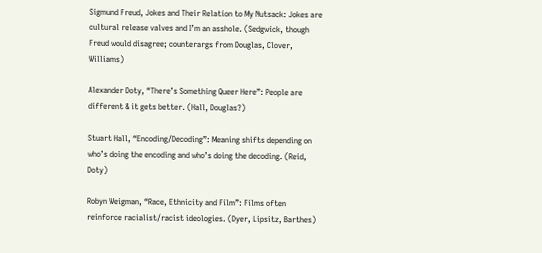Sigmund Freud, Jokes and Their Relation to My Nutsack: Jokes are cultural release valves and I’m an asshole. (Sedgwick, though Freud would disagree; counterargs from Douglas, Clover, Williams)

Alexander Doty, “There’s Something Queer Here”: People are different & it gets better. (Hall, Douglas?)

Stuart Hall, “Encoding/Decoding”: Meaning shifts depending on who’s doing the encoding and who’s doing the decoding. (Reid, Doty)

Robyn Weigman, “Race, Ethnicity and Film”: Films often reinforce racialist/racist ideologies. (Dyer, Lipsitz, Barthes)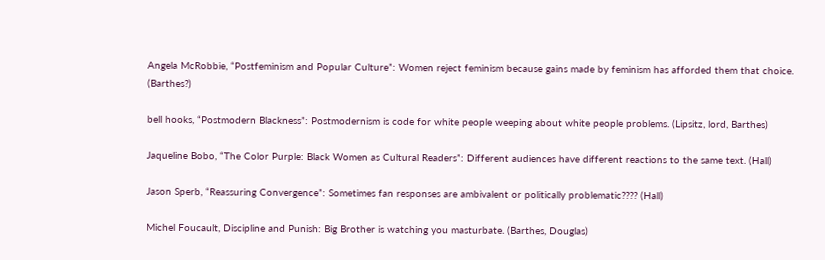Angela McRobbie, “Postfeminism and Popular Culture”: Women reject feminism because gains made by feminism has afforded them that choice. (Barthes?)

bell hooks, “Postmodern Blackness”: Postmodernism is code for white people weeping about white people problems. (Lipsitz, lord, Barthes)

Jaqueline Bobo, “The Color Purple: Black Women as Cultural Readers”: Different audiences have different reactions to the same text. (Hall)

Jason Sperb, “Reassuring Convergence”: Sometimes fan responses are ambivalent or politically problematic???? (Hall)

Michel Foucault, Discipline and Punish: Big Brother is watching you masturbate. (Barthes, Douglas)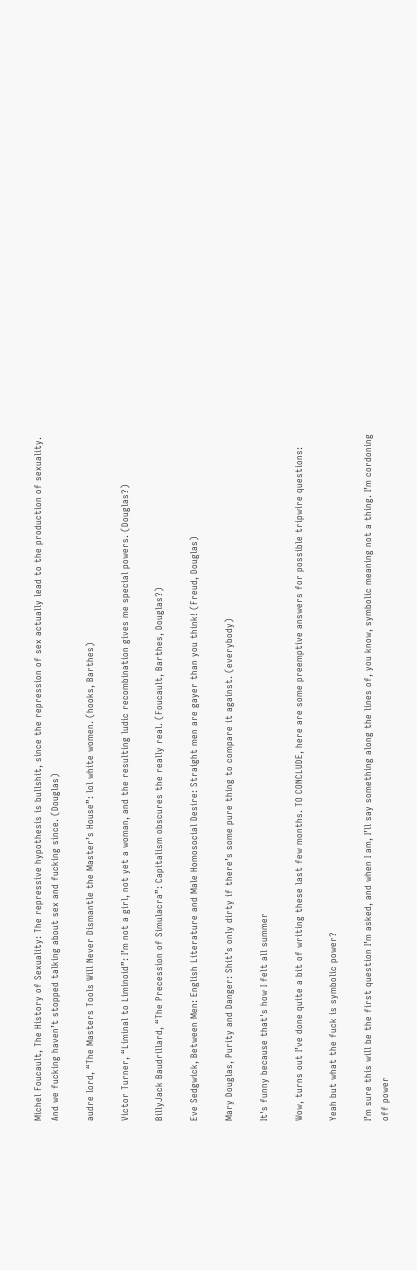Michel Foucault, The History of Sexuality: The repressive hypothesis is bullshit, since the repression of sex actually lead to the production of sexuality. And we fucking haven’t stopped talking about sex and fucking since. (Douglas)

audre lord, “The Masters Tools Will Never Dismantle the Master’s House”: lol white women. (hooks, Barthes)

Victor Turner, “Liminal to Liminoid”: I’m not a girl, not yet a woman, and the resulting ludic recombination gives me special powers. (Douglas?)

BillyJack Baudrillard, “The Precession of Simulacra”: Capitalism obscures the really real. (Foucault, Barthes, Douglas?)

Eve Sedgwick, Between Men: English Literature and Male Homosocial Desire: Straight men are gayer than you think! (Freud, Douglas)

Mary Douglas, Purity and Danger: Shit’s only dirty if there’s some pure thing to compare it against. (everybody)

It's funny because that's how I felt all summer

Wow, turns out I’ve done quite a bit of writing these last few months. TO CONCLUDE, here are some preemptive answers for possible tripwire questions:

Yeah but what the fuck is symbolic power?

I’m sure this will be the first question I’m asked, and when I am, I’ll say something along the lines of, you know, symbolic meaning not a thing. I’m cordoning off power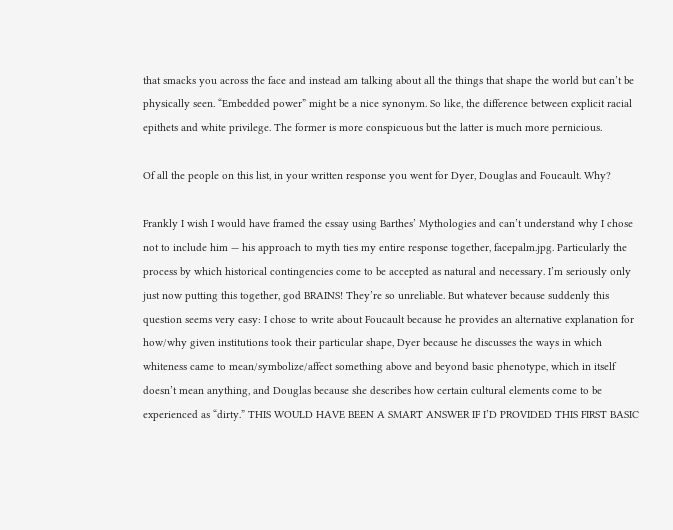that smacks you across the face and instead am talking about all the things that shape the world but can’t be physically seen. “Embedded power” might be a nice synonym. So like, the difference between explicit racial epithets and white privilege. The former is more conspicuous but the latter is much more pernicious.

Of all the people on this list, in your written response you went for Dyer, Douglas and Foucault. Why?

Frankly I wish I would have framed the essay using Barthes’ Mythologies and can’t understand why I chose not to include him — his approach to myth ties my entire response together, facepalm.jpg. Particularly the process by which historical contingencies come to be accepted as natural and necessary. I’m seriously only just now putting this together, god BRAINS! They’re so unreliable. But whatever because suddenly this question seems very easy: I chose to write about Foucault because he provides an alternative explanation for how/why given institutions took their particular shape, Dyer because he discusses the ways in which whiteness came to mean/symbolize/affect something above and beyond basic phenotype, which in itself doesn’t mean anything, and Douglas because she describes how certain cultural elements come to be experienced as “dirty.” THIS WOULD HAVE BEEN A SMART ANSWER IF I’D PROVIDED THIS FIRST BASIC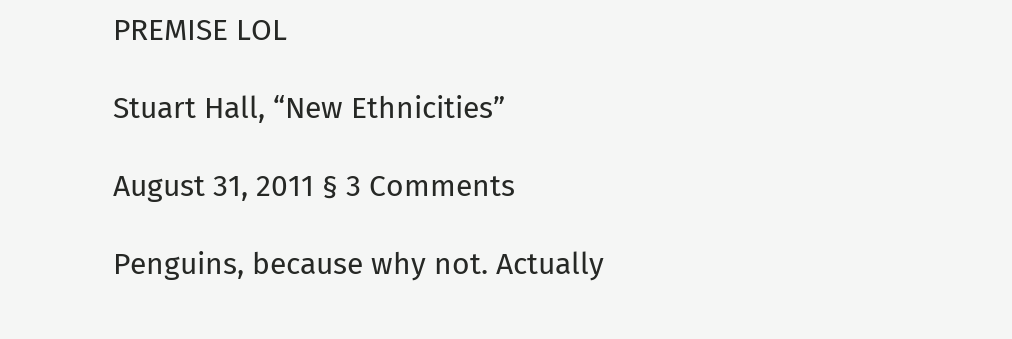PREMISE LOL

Stuart Hall, “New Ethnicities”

August 31, 2011 § 3 Comments

Penguins, because why not. Actually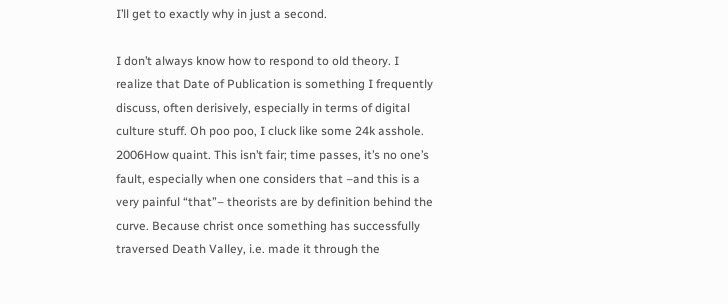I’ll get to exactly why in just a second.

I don’t always know how to respond to old theory. I realize that Date of Publication is something I frequently discuss, often derisively, especially in terms of digital culture stuff. Oh poo poo, I cluck like some 24k asshole. 2006How quaint. This isn’t fair; time passes, it’s no one’s fault, especially when one considers that –and this is a very painful “that”– theorists are by definition behind the curve. Because christ once something has successfully traversed Death Valley, i.e. made it through the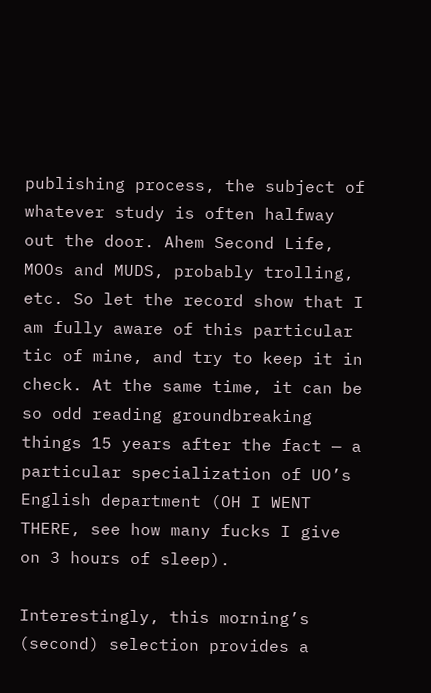publishing process, the subject of whatever study is often halfway out the door. Ahem Second Life, MOOs and MUDS, probably trolling, etc. So let the record show that I am fully aware of this particular tic of mine, and try to keep it in check. At the same time, it can be so odd reading groundbreaking things 15 years after the fact — a particular specialization of UO’s English department (OH I WENT THERE, see how many fucks I give on 3 hours of sleep).

Interestingly, this morning’s (second) selection provides a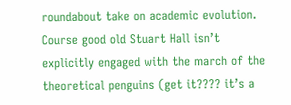roundabout take on academic evolution. Course good old Stuart Hall isn’t explicitly engaged with the march of the theoretical penguins (get it???? it’s a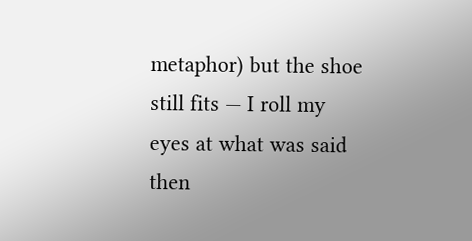metaphor) but the shoe still fits — I roll my eyes at what was said then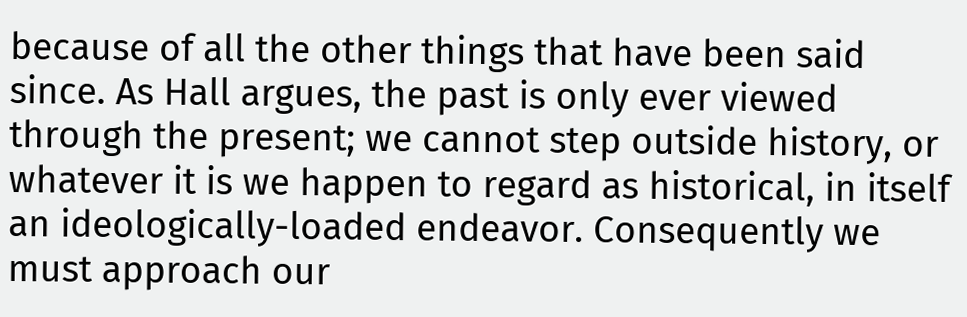because of all the other things that have been said since. As Hall argues, the past is only ever viewed through the present; we cannot step outside history, or whatever it is we happen to regard as historical, in itself an ideologically-loaded endeavor. Consequently we must approach our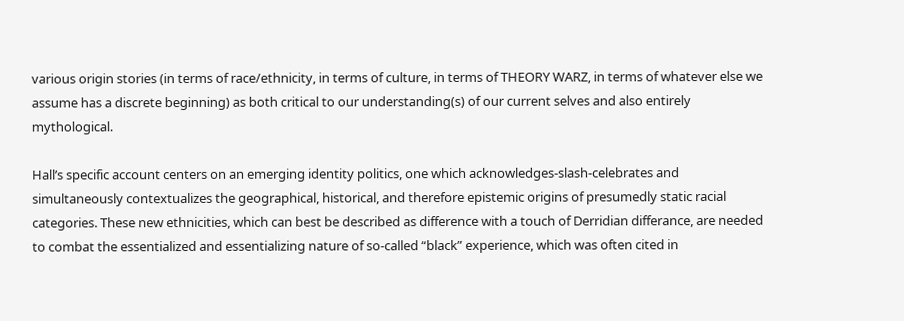various origin stories (in terms of race/ethnicity, in terms of culture, in terms of THEORY WARZ, in terms of whatever else we assume has a discrete beginning) as both critical to our understanding(s) of our current selves and also entirely mythological.

Hall’s specific account centers on an emerging identity politics, one which acknowledges-slash-celebrates and simultaneously contextualizes the geographical, historical, and therefore epistemic origins of presumedly static racial categories. These new ethnicities, which can best be described as difference with a touch of Derridian differance, are needed to combat the essentialized and essentializing nature of so-called “black” experience, which was often cited in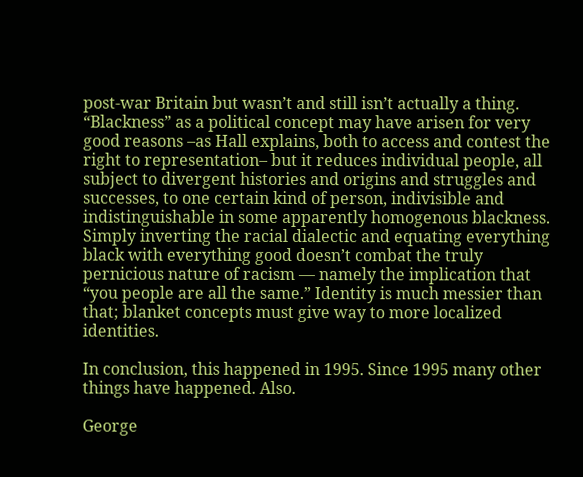post-war Britain but wasn’t and still isn’t actually a thing. “Blackness” as a political concept may have arisen for very good reasons –as Hall explains, both to access and contest the right to representation– but it reduces individual people, all subject to divergent histories and origins and struggles and successes, to one certain kind of person, indivisible and indistinguishable in some apparently homogenous blackness. Simply inverting the racial dialectic and equating everything black with everything good doesn’t combat the truly pernicious nature of racism — namely the implication that “you people are all the same.” Identity is much messier than that; blanket concepts must give way to more localized identities.

In conclusion, this happened in 1995. Since 1995 many other things have happened. Also.

George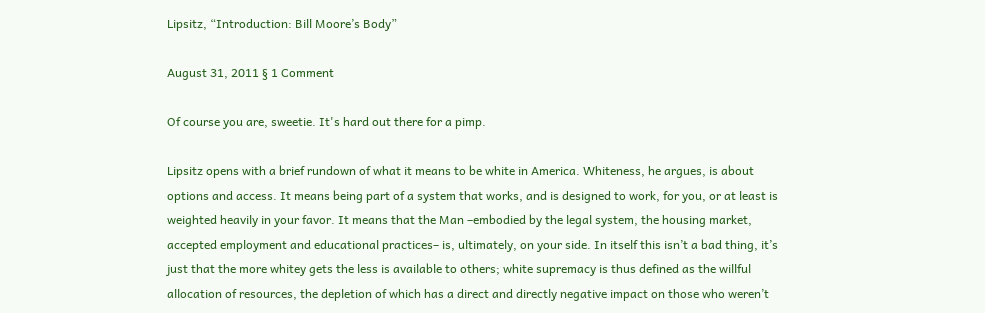Lipsitz, “Introduction: Bill Moore’s Body”

August 31, 2011 § 1 Comment

Of course you are, sweetie. It's hard out there for a pimp.

Lipsitz opens with a brief rundown of what it means to be white in America. Whiteness, he argues, is about options and access. It means being part of a system that works, and is designed to work, for you, or at least is weighted heavily in your favor. It means that the Man –embodied by the legal system, the housing market, accepted employment and educational practices– is, ultimately, on your side. In itself this isn’t a bad thing, it’s just that the more whitey gets the less is available to others; white supremacy is thus defined as the willful allocation of resources, the depletion of which has a direct and directly negative impact on those who weren’t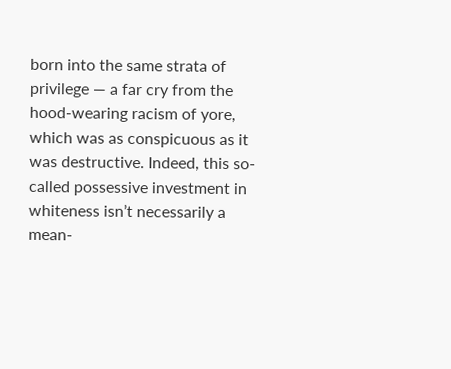born into the same strata of privilege — a far cry from the hood-wearing racism of yore, which was as conspicuous as it was destructive. Indeed, this so-called possessive investment in whiteness isn’t necessarily a mean-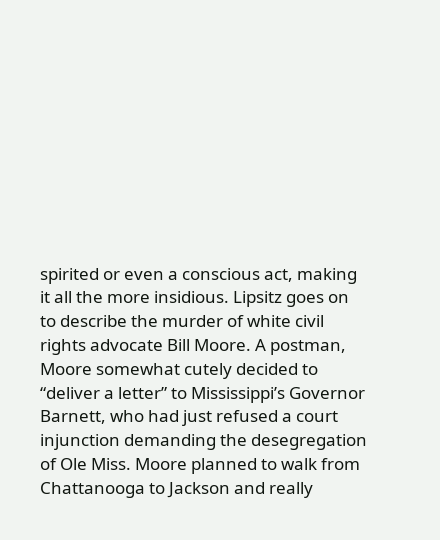spirited or even a conscious act, making it all the more insidious. Lipsitz goes on to describe the murder of white civil rights advocate Bill Moore. A postman, Moore somewhat cutely decided to “deliver a letter” to Mississippi’s Governor Barnett, who had just refused a court injunction demanding the desegregation of Ole Miss. Moore planned to walk from Chattanooga to Jackson and really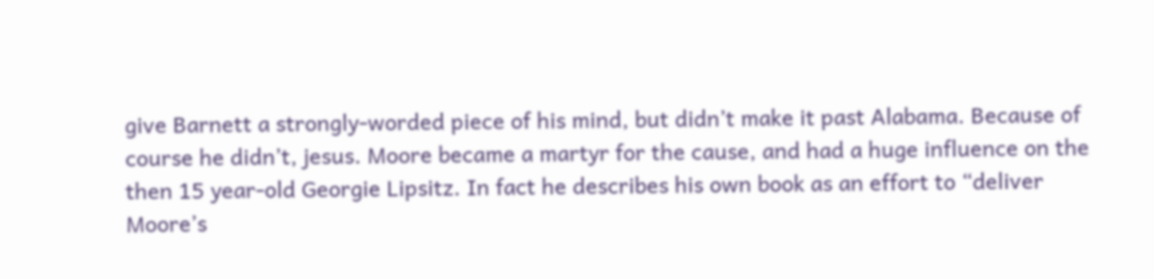give Barnett a strongly-worded piece of his mind, but didn’t make it past Alabama. Because of course he didn’t, jesus. Moore became a martyr for the cause, and had a huge influence on the then 15 year-old Georgie Lipsitz. In fact he describes his own book as an effort to “deliver Moore’s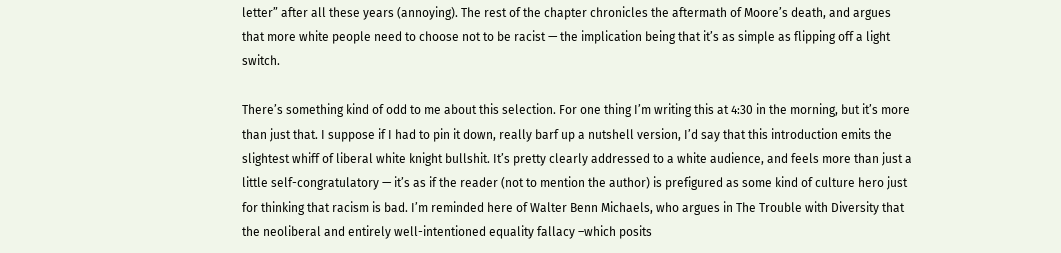letter” after all these years (annoying). The rest of the chapter chronicles the aftermath of Moore’s death, and argues that more white people need to choose not to be racist — the implication being that it’s as simple as flipping off a light switch.

There’s something kind of odd to me about this selection. For one thing I’m writing this at 4:30 in the morning, but it’s more than just that. I suppose if I had to pin it down, really barf up a nutshell version, I’d say that this introduction emits the slightest whiff of liberal white knight bullshit. It’s pretty clearly addressed to a white audience, and feels more than just a little self-congratulatory — it’s as if the reader (not to mention the author) is prefigured as some kind of culture hero just for thinking that racism is bad. I’m reminded here of Walter Benn Michaels, who argues in The Trouble with Diversity that the neoliberal and entirely well-intentioned equality fallacy –which posits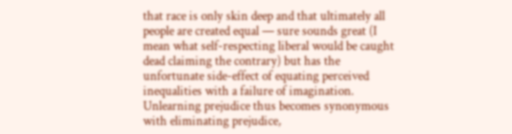that race is only skin deep and that ultimately all people are created equal — sure sounds great (I mean what self-respecting liberal would be caught dead claiming the contrary) but has the unfortunate side-effect of equating perceived inequalities with a failure of imagination. Unlearning prejudice thus becomes synonymous with eliminating prejudice,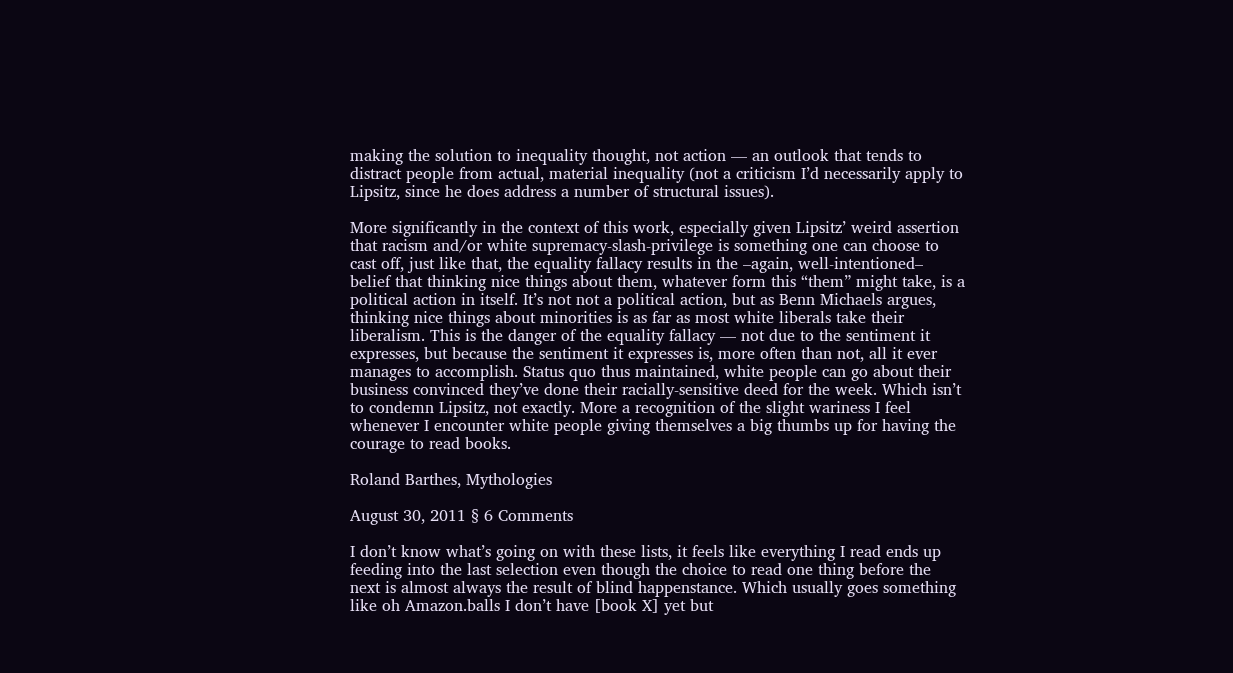making the solution to inequality thought, not action — an outlook that tends to distract people from actual, material inequality (not a criticism I’d necessarily apply to Lipsitz, since he does address a number of structural issues).

More significantly in the context of this work, especially given Lipsitz’ weird assertion that racism and/or white supremacy-slash-privilege is something one can choose to cast off, just like that, the equality fallacy results in the –again, well-intentioned– belief that thinking nice things about them, whatever form this “them” might take, is a political action in itself. It’s not not a political action, but as Benn Michaels argues, thinking nice things about minorities is as far as most white liberals take their liberalism. This is the danger of the equality fallacy — not due to the sentiment it expresses, but because the sentiment it expresses is, more often than not, all it ever manages to accomplish. Status quo thus maintained, white people can go about their business convinced they’ve done their racially-sensitive deed for the week. Which isn’t to condemn Lipsitz, not exactly. More a recognition of the slight wariness I feel whenever I encounter white people giving themselves a big thumbs up for having the courage to read books.

Roland Barthes, Mythologies

August 30, 2011 § 6 Comments

I don’t know what’s going on with these lists, it feels like everything I read ends up feeding into the last selection even though the choice to read one thing before the next is almost always the result of blind happenstance. Which usually goes something like oh Amazon.balls I don’t have [book X] yet but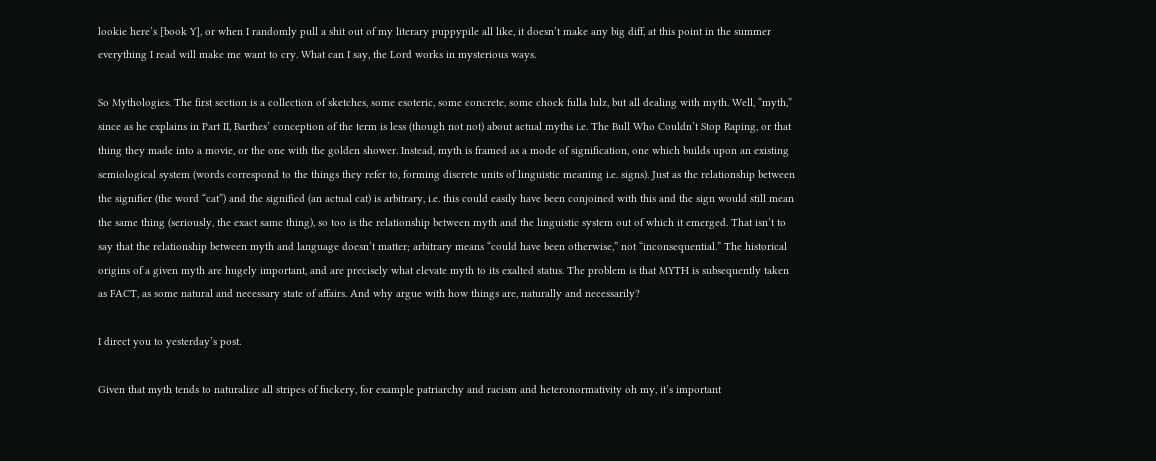lookie here’s [book Y], or when I randomly pull a shit out of my literary puppypile all like, it doesn’t make any big diff, at this point in the summer everything I read will make me want to cry. What can I say, the Lord works in mysterious ways.

So Mythologies. The first section is a collection of sketches, some esoteric, some concrete, some chock fulla lulz, but all dealing with myth. Well, “myth,” since as he explains in Part II, Barthes’ conception of the term is less (though not not) about actual myths i.e. The Bull Who Couldn’t Stop Raping, or that thing they made into a movie, or the one with the golden shower. Instead, myth is framed as a mode of signification, one which builds upon an existing semiological system (words correspond to the things they refer to, forming discrete units of linguistic meaning i.e. signs). Just as the relationship between the signifier (the word “cat”) and the signified (an actual cat) is arbitrary, i.e. this could easily have been conjoined with this and the sign would still mean the same thing (seriously, the exact same thing), so too is the relationship between myth and the linguistic system out of which it emerged. That isn’t to say that the relationship between myth and language doesn’t matter; arbitrary means “could have been otherwise,” not “inconsequential.” The historical origins of a given myth are hugely important, and are precisely what elevate myth to its exalted status. The problem is that MYTH is subsequently taken as FACT, as some natural and necessary state of affairs. And why argue with how things are, naturally and necessarily?

I direct you to yesterday’s post.

Given that myth tends to naturalize all stripes of fuckery, for example patriarchy and racism and heteronormativity oh my, it’s important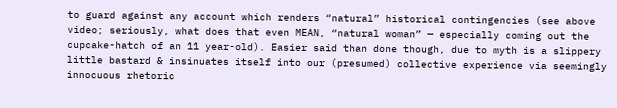to guard against any account which renders “natural” historical contingencies (see above video; seriously, what does that even MEAN, “natural woman” — especially coming out the cupcake-hatch of an 11 year-old). Easier said than done though, due to myth is a slippery little bastard & insinuates itself into our (presumed) collective experience via seemingly innocuous rhetoric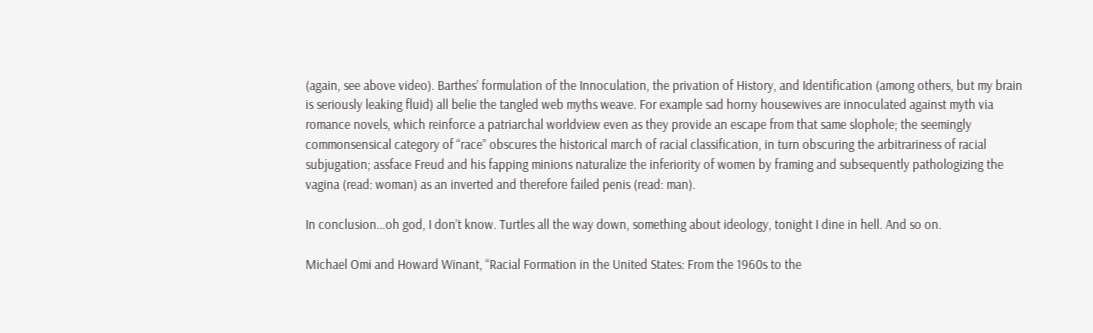(again, see above video). Barthes’ formulation of the Innoculation, the privation of History, and Identification (among others, but my brain is seriously leaking fluid) all belie the tangled web myths weave. For example sad horny housewives are innoculated against myth via romance novels, which reinforce a patriarchal worldview even as they provide an escape from that same slophole; the seemingly commonsensical category of “race” obscures the historical march of racial classification, in turn obscuring the arbitrariness of racial subjugation; assface Freud and his fapping minions naturalize the inferiority of women by framing and subsequently pathologizing the vagina (read: woman) as an inverted and therefore failed penis (read: man).

In conclusion…oh god, I don’t know. Turtles all the way down, something about ideology, tonight I dine in hell. And so on.

Michael Omi and Howard Winant, “Racial Formation in the United States: From the 1960s to the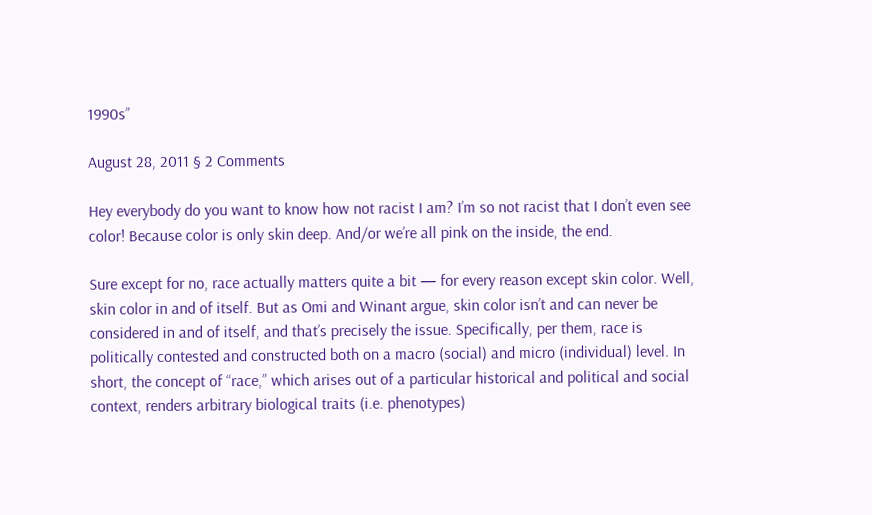1990s”

August 28, 2011 § 2 Comments

Hey everybody do you want to know how not racist I am? I’m so not racist that I don’t even see color! Because color is only skin deep. And/or we’re all pink on the inside, the end.

Sure except for no, race actually matters quite a bit — for every reason except skin color. Well, skin color in and of itself. But as Omi and Winant argue, skin color isn’t and can never be considered in and of itself, and that’s precisely the issue. Specifically, per them, race is politically contested and constructed both on a macro (social) and micro (individual) level. In short, the concept of “race,” which arises out of a particular historical and political and social context, renders arbitrary biological traits (i.e. phenotypes)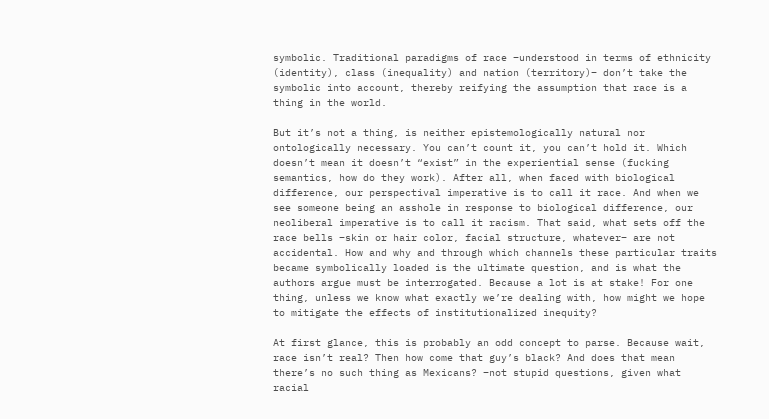symbolic. Traditional paradigms of race –understood in terms of ethnicity (identity), class (inequality) and nation (territory)– don’t take the symbolic into account, thereby reifying the assumption that race is a thing in the world.

But it’s not a thing, is neither epistemologically natural nor ontologically necessary. You can’t count it, you can’t hold it. Which doesn’t mean it doesn’t “exist” in the experiential sense (fucking semantics, how do they work). After all, when faced with biological difference, our perspectival imperative is to call it race. And when we see someone being an asshole in response to biological difference, our neoliberal imperative is to call it racism. That said, what sets off the race bells –skin or hair color, facial structure, whatever– are not accidental. How and why and through which channels these particular traits became symbolically loaded is the ultimate question, and is what the authors argue must be interrogated. Because a lot is at stake! For one thing, unless we know what exactly we’re dealing with, how might we hope to mitigate the effects of institutionalized inequity?

At first glance, this is probably an odd concept to parse. Because wait, race isn’t real? Then how come that guy’s black? And does that mean there’s no such thing as Mexicans? –not stupid questions, given what racial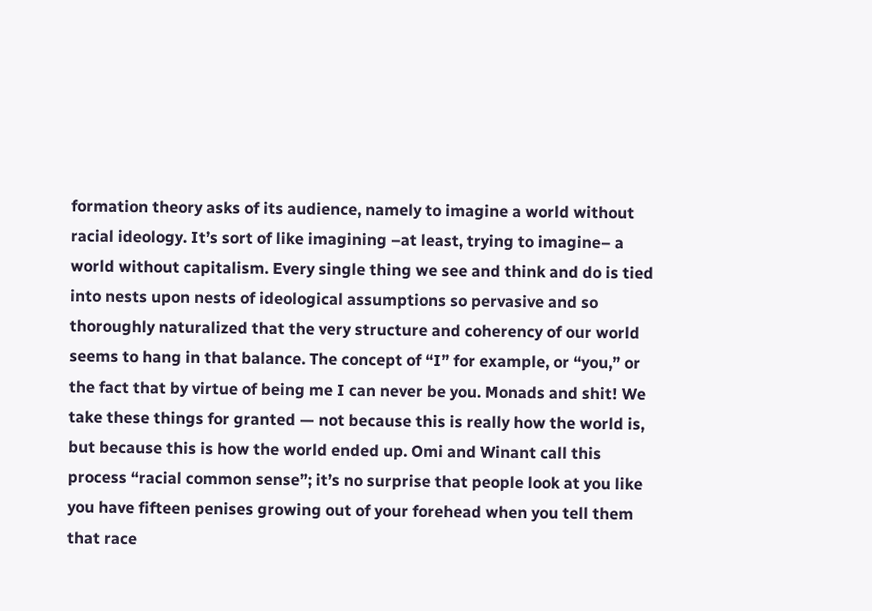formation theory asks of its audience, namely to imagine a world without racial ideology. It’s sort of like imagining –at least, trying to imagine– a world without capitalism. Every single thing we see and think and do is tied into nests upon nests of ideological assumptions so pervasive and so thoroughly naturalized that the very structure and coherency of our world seems to hang in that balance. The concept of “I” for example, or “you,” or the fact that by virtue of being me I can never be you. Monads and shit! We take these things for granted — not because this is really how the world is, but because this is how the world ended up. Omi and Winant call this process “racial common sense”; it’s no surprise that people look at you like you have fifteen penises growing out of your forehead when you tell them that race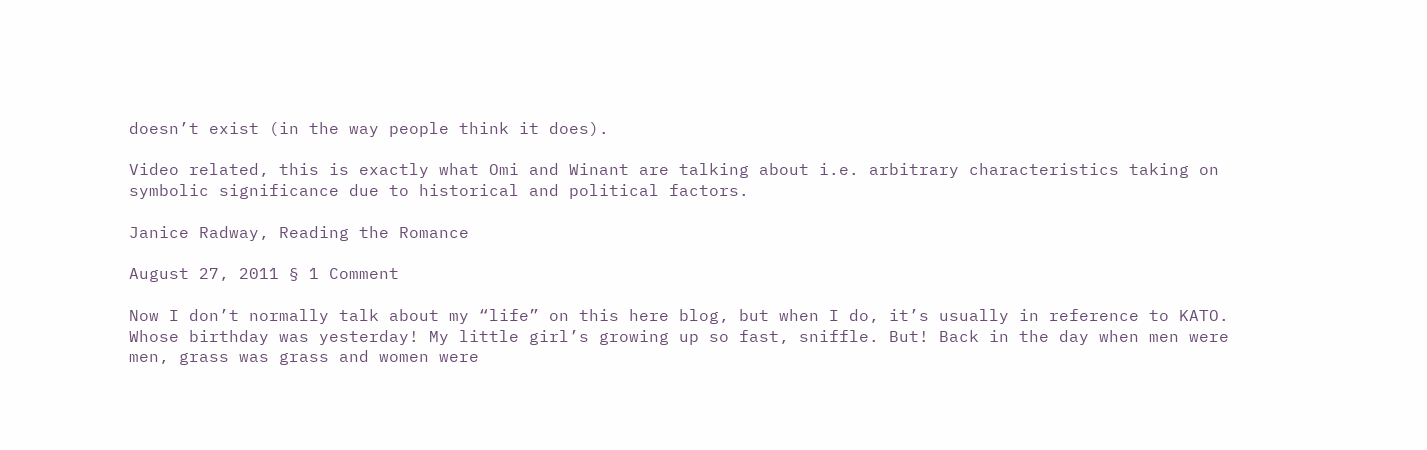doesn’t exist (in the way people think it does).

Video related, this is exactly what Omi and Winant are talking about i.e. arbitrary characteristics taking on symbolic significance due to historical and political factors.

Janice Radway, Reading the Romance

August 27, 2011 § 1 Comment

Now I don’t normally talk about my “life” on this here blog, but when I do, it’s usually in reference to KATO. Whose birthday was yesterday! My little girl’s growing up so fast, sniffle. But! Back in the day when men were men, grass was grass and women were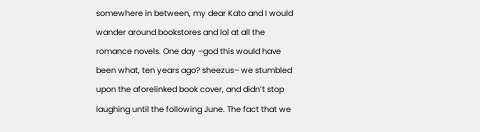somewhere in between, my dear Kato and I would wander around bookstores and lol at all the romance novels. One day –god this would have been what, ten years ago? sheezus– we stumbled upon the aforelinked book cover, and didn’t stop laughing until the following June. The fact that we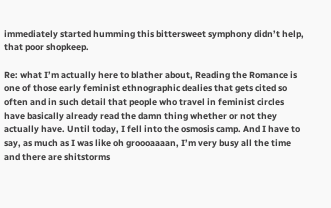immediately started humming this bittersweet symphony didn’t help, that poor shopkeep.

Re: what I’m actually here to blather about, Reading the Romance is one of those early feminist ethnographic dealies that gets cited so often and in such detail that people who travel in feminist circles have basically already read the damn thing whether or not they actually have. Until today, I fell into the osmosis camp. And I have to say, as much as I was like oh groooaaaan, I’m very busy all the time and there are shitstorms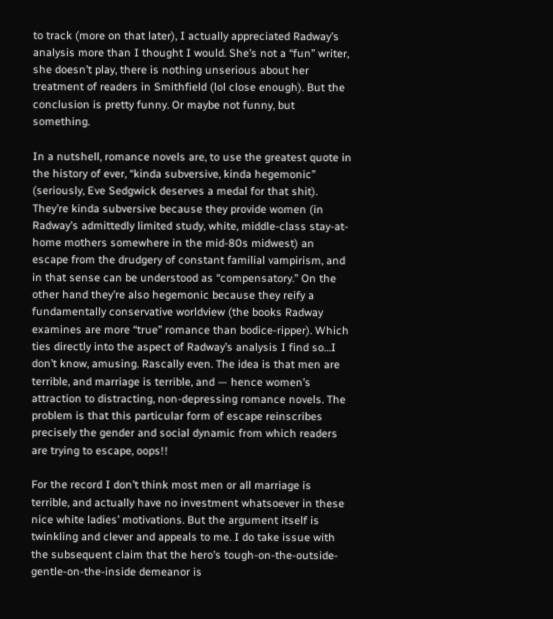to track (more on that later), I actually appreciated Radway’s analysis more than I thought I would. She’s not a “fun” writer, she doesn’t play, there is nothing unserious about her treatment of readers in Smithfield (lol close enough). But the conclusion is pretty funny. Or maybe not funny, but something.

In a nutshell, romance novels are, to use the greatest quote in the history of ever, “kinda subversive, kinda hegemonic” (seriously, Eve Sedgwick deserves a medal for that shit). They’re kinda subversive because they provide women (in Radway’s admittedly limited study, white, middle-class stay-at-home mothers somewhere in the mid-80s midwest) an escape from the drudgery of constant familial vampirism, and in that sense can be understood as “compensatory.” On the other hand they’re also hegemonic because they reify a fundamentally conservative worldview (the books Radway examines are more “true” romance than bodice-ripper). Which ties directly into the aspect of Radway’s analysis I find so…I don’t know, amusing. Rascally even. The idea is that men are terrible, and marriage is terrible, and — hence women’s attraction to distracting, non-depressing romance novels. The problem is that this particular form of escape reinscribes precisely the gender and social dynamic from which readers are trying to escape, oops!!

For the record I don’t think most men or all marriage is terrible, and actually have no investment whatsoever in these nice white ladies’ motivations. But the argument itself is twinkling and clever and appeals to me. I do take issue with the subsequent claim that the hero’s tough-on-the-outside-gentle-on-the-inside demeanor is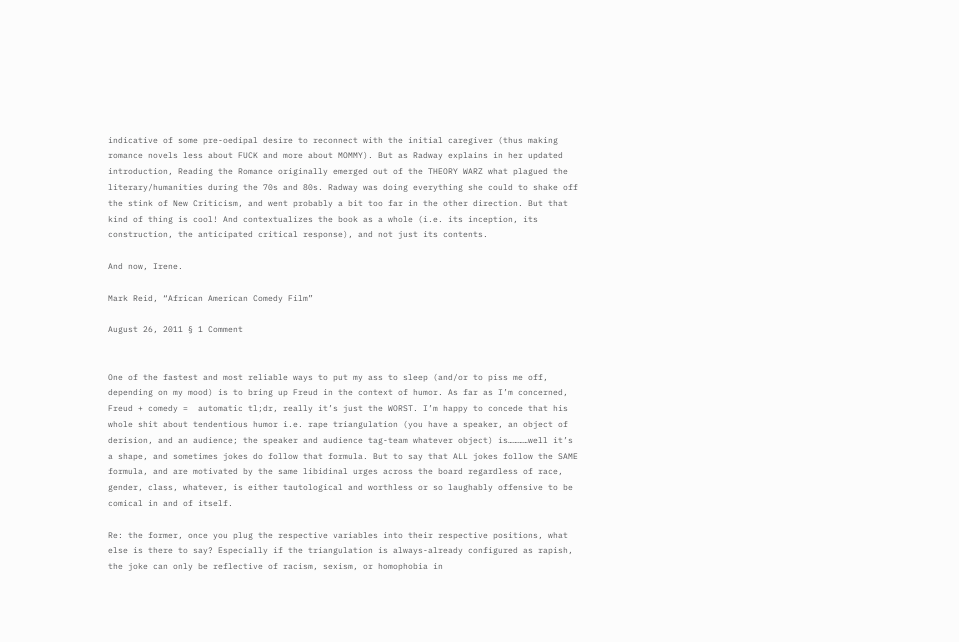indicative of some pre-oedipal desire to reconnect with the initial caregiver (thus making romance novels less about FUCK and more about MOMMY). But as Radway explains in her updated introduction, Reading the Romance originally emerged out of the THEORY WARZ what plagued the literary/humanities during the 70s and 80s. Radway was doing everything she could to shake off the stink of New Criticism, and went probably a bit too far in the other direction. But that kind of thing is cool! And contextualizes the book as a whole (i.e. its inception, its construction, the anticipated critical response), and not just its contents.

And now, Irene.

Mark Reid, “African American Comedy Film”

August 26, 2011 § 1 Comment


One of the fastest and most reliable ways to put my ass to sleep (and/or to piss me off, depending on my mood) is to bring up Freud in the context of humor. As far as I’m concerned, Freud + comedy =  automatic tl;dr, really it’s just the WORST. I’m happy to concede that his whole shit about tendentious humor i.e. rape triangulation (you have a speaker, an object of derision, and an audience; the speaker and audience tag-team whatever object) is…………well it’s a shape, and sometimes jokes do follow that formula. But to say that ALL jokes follow the SAME formula, and are motivated by the same libidinal urges across the board regardless of race, gender, class, whatever, is either tautological and worthless or so laughably offensive to be comical in and of itself.

Re: the former, once you plug the respective variables into their respective positions, what else is there to say? Especially if the triangulation is always-already configured as rapish, the joke can only be reflective of racism, sexism, or homophobia in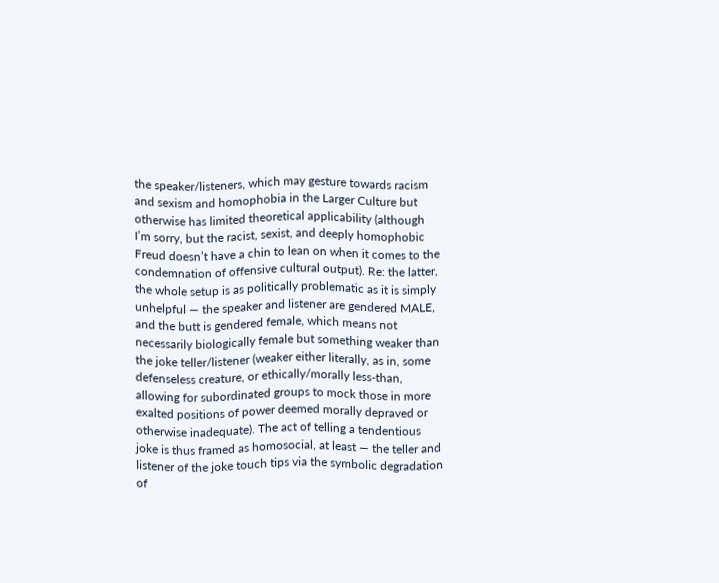the speaker/listeners, which may gesture towards racism and sexism and homophobia in the Larger Culture but otherwise has limited theoretical applicability (although I’m sorry, but the racist, sexist, and deeply homophobic Freud doesn’t have a chin to lean on when it comes to the condemnation of offensive cultural output). Re: the latter, the whole setup is as politically problematic as it is simply unhelpful — the speaker and listener are gendered MALE, and the butt is gendered female, which means not necessarily biologically female but something weaker than the joke teller/listener (weaker either literally, as in, some defenseless creature, or ethically/morally less-than, allowing for subordinated groups to mock those in more exalted positions of power deemed morally depraved or otherwise inadequate). The act of telling a tendentious joke is thus framed as homosocial, at least — the teller and listener of the joke touch tips via the symbolic degradation of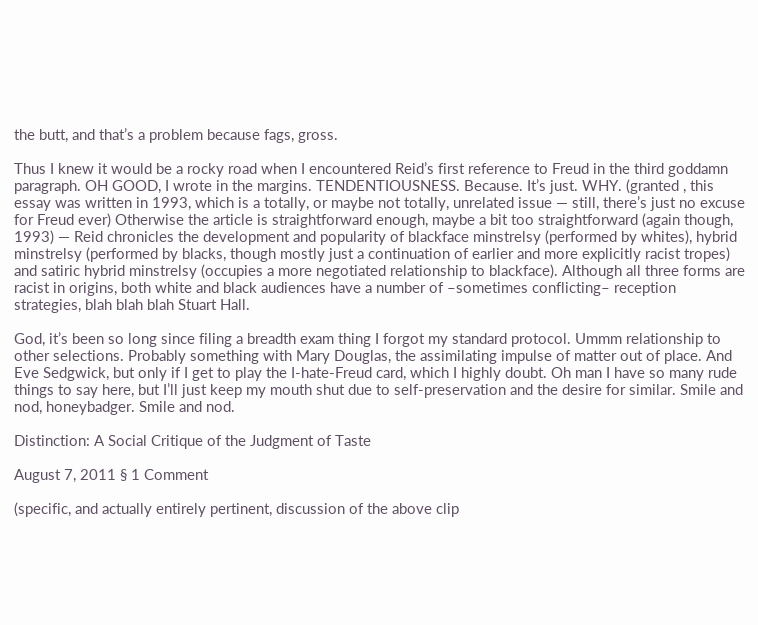the butt, and that’s a problem because fags, gross.

Thus I knew it would be a rocky road when I encountered Reid’s first reference to Freud in the third goddamn paragraph. OH GOOD, I wrote in the margins. TENDENTIOUSNESS. Because. It’s just. WHY. (granted , this essay was written in 1993, which is a totally, or maybe not totally, unrelated issue — still, there’s just no excuse for Freud ever) Otherwise the article is straightforward enough, maybe a bit too straightforward (again though, 1993) — Reid chronicles the development and popularity of blackface minstrelsy (performed by whites), hybrid minstrelsy (performed by blacks, though mostly just a continuation of earlier and more explicitly racist tropes) and satiric hybrid minstrelsy (occupies a more negotiated relationship to blackface). Although all three forms are racist in origins, both white and black audiences have a number of –sometimes conflicting– reception strategies, blah blah blah Stuart Hall.

God, it’s been so long since filing a breadth exam thing I forgot my standard protocol. Ummm relationship to other selections. Probably something with Mary Douglas, the assimilating impulse of matter out of place. And Eve Sedgwick, but only if I get to play the I-hate-Freud card, which I highly doubt. Oh man I have so many rude things to say here, but I’ll just keep my mouth shut due to self-preservation and the desire for similar. Smile and nod, honeybadger. Smile and nod.

Distinction: A Social Critique of the Judgment of Taste

August 7, 2011 § 1 Comment

(specific, and actually entirely pertinent, discussion of the above clip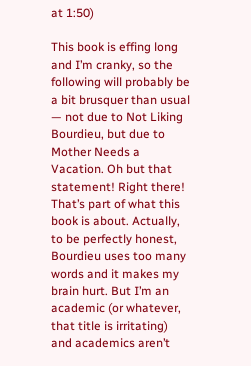at 1:50)

This book is effing long and I’m cranky, so the following will probably be a bit brusquer than usual — not due to Not Liking Bourdieu, but due to Mother Needs a Vacation. Oh but that statement! Right there! That’s part of what this book is about. Actually, to be perfectly honest, Bourdieu uses too many words and it makes my brain hurt. But I’m an academic (or whatever, that title is irritating) and academics aren’t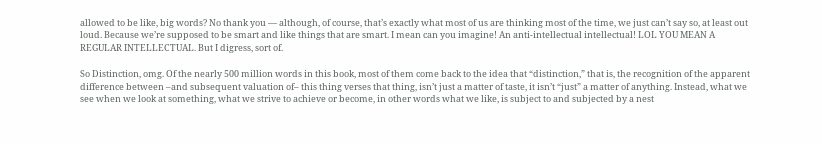allowed to be like, big words? No thank you — although, of course, that’s exactly what most of us are thinking most of the time, we just can’t say so, at least out loud. Because we’re supposed to be smart and like things that are smart. I mean can you imagine! An anti-intellectual intellectual! LOL YOU MEAN A REGULAR INTELLECTUAL. But I digress, sort of.

So Distinction, omg. Of the nearly 500 million words in this book, most of them come back to the idea that “distinction,” that is, the recognition of the apparent difference between –and subsequent valuation of– this thing verses that thing, isn’t just a matter of taste, it isn’t “just” a matter of anything. Instead, what we see when we look at something, what we strive to achieve or become, in other words what we like, is subject to and subjected by a nest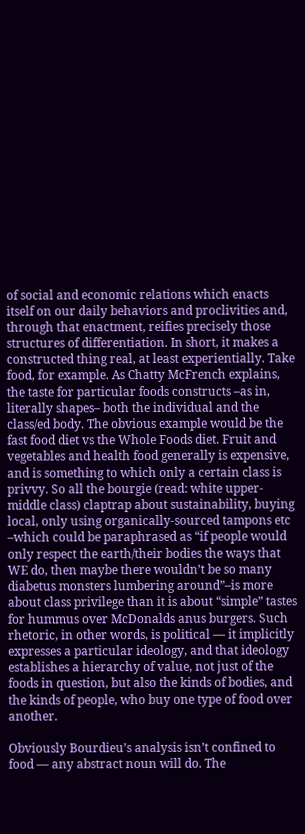of social and economic relations which enacts itself on our daily behaviors and proclivities and, through that enactment, reifies precisely those structures of differentiation. In short, it makes a constructed thing real, at least experientially. Take food, for example. As Chatty McFrench explains, the taste for particular foods constructs –as in, literally shapes– both the individual and the class/ed body. The obvious example would be the fast food diet vs the Whole Foods diet. Fruit and vegetables and health food generally is expensive, and is something to which only a certain class is privvy. So all the bourgie (read: white upper-middle class) claptrap about sustainability, buying local, only using organically-sourced tampons etc –which could be paraphrased as “if people would only respect the earth/their bodies the ways that WE do, then maybe there wouldn’t be so many diabetus monsters lumbering around”–is more about class privilege than it is about “simple” tastes for hummus over McDonalds anus burgers. Such rhetoric, in other words, is political — it implicitly expresses a particular ideology, and that ideology establishes a hierarchy of value, not just of the foods in question, but also the kinds of bodies, and the kinds of people, who buy one type of food over another.

Obviously Bourdieu’s analysis isn’t confined to food — any abstract noun will do. The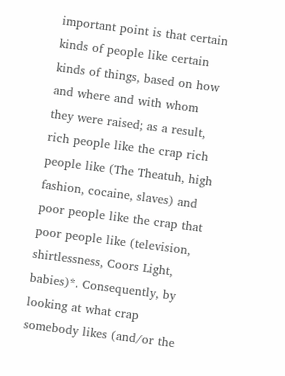important point is that certain kinds of people like certain kinds of things, based on how and where and with whom they were raised; as a result, rich people like the crap rich people like (The Theatuh, high fashion, cocaine, slaves) and poor people like the crap that poor people like (television, shirtlessness, Coors Light, babies)*. Consequently, by looking at what crap somebody likes (and/or the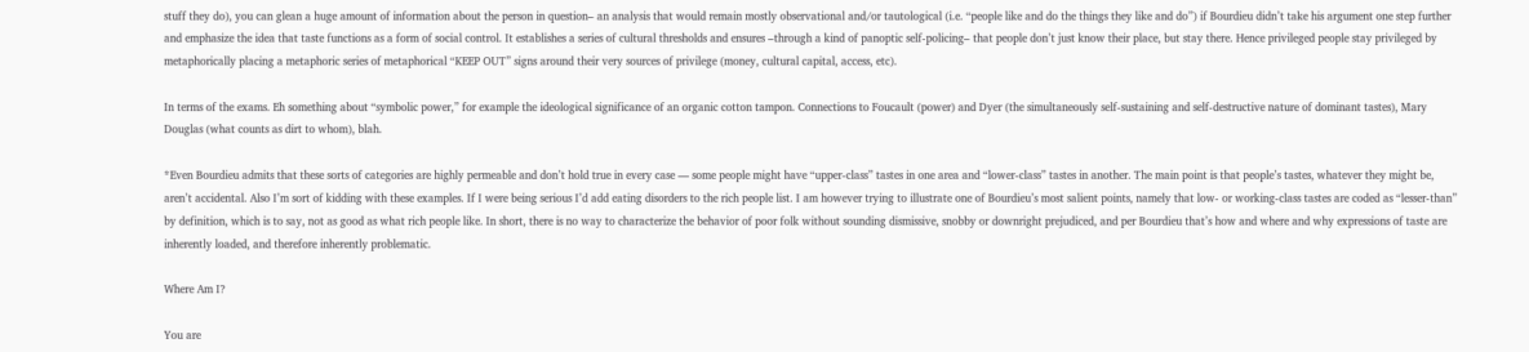stuff they do), you can glean a huge amount of information about the person in question– an analysis that would remain mostly observational and/or tautological (i.e. “people like and do the things they like and do”) if Bourdieu didn’t take his argument one step further and emphasize the idea that taste functions as a form of social control. It establishes a series of cultural thresholds and ensures –through a kind of panoptic self-policing– that people don’t just know their place, but stay there. Hence privileged people stay privileged by metaphorically placing a metaphoric series of metaphorical “KEEP OUT” signs around their very sources of privilege (money, cultural capital, access, etc).

In terms of the exams. Eh something about “symbolic power,” for example the ideological significance of an organic cotton tampon. Connections to Foucault (power) and Dyer (the simultaneously self-sustaining and self-destructive nature of dominant tastes), Mary Douglas (what counts as dirt to whom), blah.

*Even Bourdieu admits that these sorts of categories are highly permeable and don’t hold true in every case — some people might have “upper-class” tastes in one area and “lower-class” tastes in another. The main point is that people’s tastes, whatever they might be, aren’t accidental. Also I’m sort of kidding with these examples. If I were being serious I’d add eating disorders to the rich people list. I am however trying to illustrate one of Bourdieu’s most salient points, namely that low- or working-class tastes are coded as “lesser-than” by definition, which is to say, not as good as what rich people like. In short, there is no way to characterize the behavior of poor folk without sounding dismissive, snobby or downright prejudiced, and per Bourdieu that’s how and where and why expressions of taste are inherently loaded, and therefore inherently problematic.

Where Am I?

You are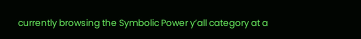currently browsing the Symbolic Power y’all category at a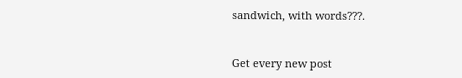sandwich, with words???.


Get every new post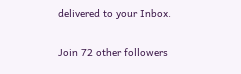delivered to your Inbox.

Join 72 other followers